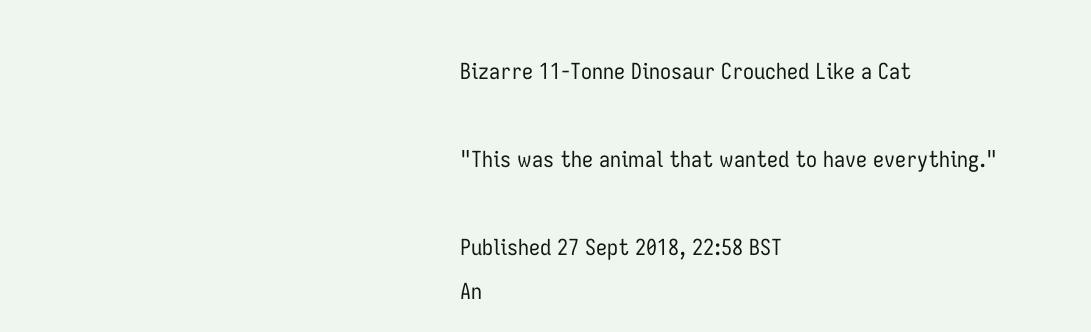Bizarre 11-Tonne Dinosaur Crouched Like a Cat

"This was the animal that wanted to have everything."

Published 27 Sept 2018, 22:58 BST
An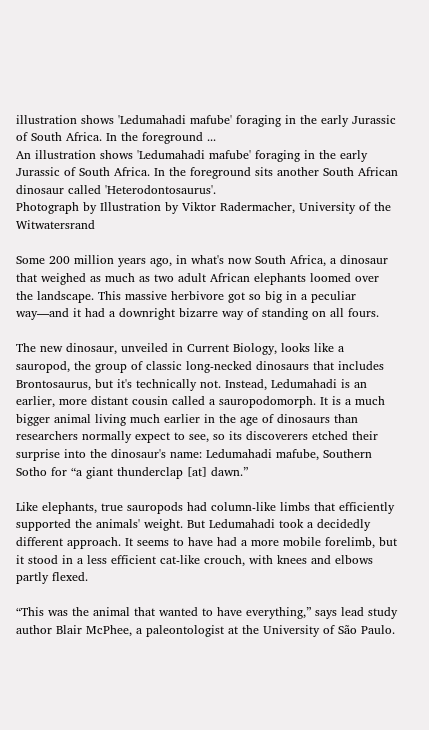illustration shows 'Ledumahadi mafube' foraging in the early Jurassic of South Africa. In the foreground ...
An illustration shows 'Ledumahadi mafube' foraging in the early Jurassic of South Africa. In the foreground sits another South African dinosaur called 'Heterodontosaurus'.
Photograph by Illustration by Viktor Radermacher, University of the Witwatersrand

Some 200 million years ago, in what's now South Africa, a dinosaur that weighed as much as two adult African elephants loomed over the landscape. This massive herbivore got so big in a peculiar way—and it had a downright bizarre way of standing on all fours.

The new dinosaur, unveiled in Current Biology, looks like a sauropod, the group of classic long-necked dinosaurs that includes Brontosaurus, but it's technically not. Instead, Ledumahadi is an earlier, more distant cousin called a sauropodomorph. It is a much bigger animal living much earlier in the age of dinosaurs than researchers normally expect to see, so its discoverers etched their surprise into the dinosaur's name: Ledumahadi mafube, Southern Sotho for “a giant thunderclap [at] dawn.”

Like elephants, true sauropods had column-like limbs that efficiently supported the animals' weight. But Ledumahadi took a decidedly different approach. It seems to have had a more mobile forelimb, but it stood in a less efficient cat-like crouch, with knees and elbows partly flexed.

“This was the animal that wanted to have everything,” says lead study author Blair McPhee, a paleontologist at the University of São Paulo.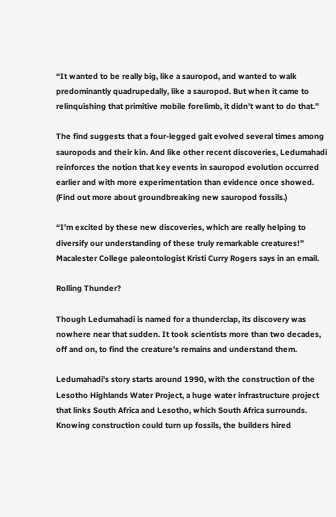“It wanted to be really big, like a sauropod, and wanted to walk predominantly quadrupedally, like a sauropod. But when it came to relinquishing that primitive mobile forelimb, it didn’t want to do that.”

The find suggests that a four-legged gait evolved several times among sauropods and their kin. And like other recent discoveries, Ledumahadi reinforces the notion that key events in sauropod evolution occurred earlier and with more experimentation than evidence once showed. (Find out more about groundbreaking new sauropod fossils.)

“I'm excited by these new discoveries, which are really helping to diversify our understanding of these truly remarkable creatures!” Macalester College paleontologist Kristi Curry Rogers says in an email.

Rolling Thunder?

Though Ledumahadi is named for a thunderclap, its discovery was nowhere near that sudden. It took scientists more than two decades, off and on, to find the creature's remains and understand them.

Ledumahadi's story starts around 1990, with the construction of the Lesotho Highlands Water Project, a huge water infrastructure project that links South Africa and Lesotho, which South Africa surrounds. Knowing construction could turn up fossils, the builders hired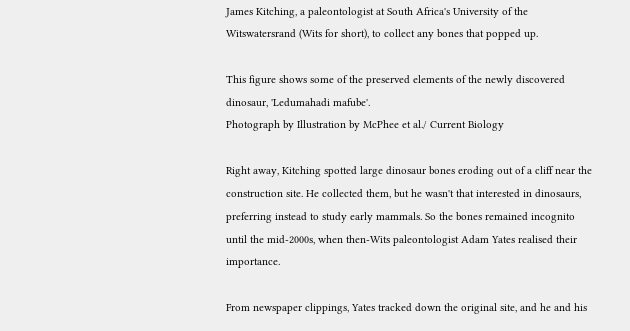James Kitching, a paleontologist at South Africa's University of the Witswatersrand (Wits for short), to collect any bones that popped up.

This figure shows some of the preserved elements of the newly discovered dinosaur, 'Ledumahadi mafube'.
Photograph by Illustration by McPhee et al./ Current Biology

Right away, Kitching spotted large dinosaur bones eroding out of a cliff near the construction site. He collected them, but he wasn't that interested in dinosaurs, preferring instead to study early mammals. So the bones remained incognito until the mid-2000s, when then-Wits paleontologist Adam Yates realised their importance.

From newspaper clippings, Yates tracked down the original site, and he and his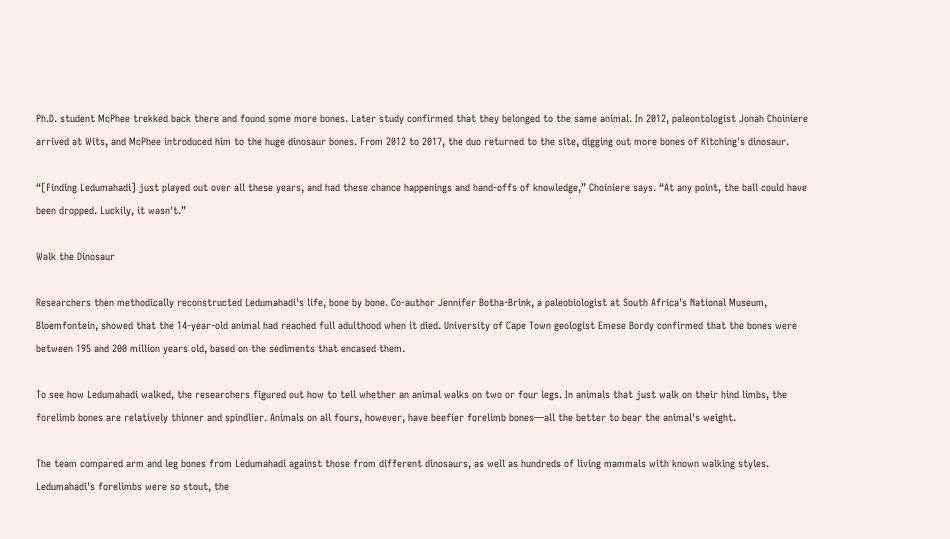Ph.D. student McPhee trekked back there and found some more bones. Later study confirmed that they belonged to the same animal. In 2012, paleontologist Jonah Choiniere arrived at Wits, and McPhee introduced him to the huge dinosaur bones. From 2012 to 2017, the duo returned to the site, digging out more bones of Kitching's dinosaur.

“[Finding Ledumahadi] just played out over all these years, and had these chance happenings and hand-offs of knowledge,” Choiniere says. “At any point, the ball could have been dropped. Luckily, it wasn't.”

Walk the Dinosaur

Researchers then methodically reconstructed Ledumahadi's life, bone by bone. Co-author Jennifer Botha-Brink, a paleobiologist at South Africa's National Museum, Bloemfontein, showed that the 14-year-old animal had reached full adulthood when it died. University of Cape Town geologist Emese Bordy confirmed that the bones were between 195 and 200 million years old, based on the sediments that encased them.

To see how Ledumahadi walked, the researchers figured out how to tell whether an animal walks on two or four legs. In animals that just walk on their hind limbs, the forelimb bones are relatively thinner and spindlier. Animals on all fours, however, have beefier forelimb bones—all the better to bear the animal's weight.

The team compared arm and leg bones from Ledumahadi against those from different dinosaurs, as well as hundreds of living mammals with known walking styles. Ledumahadi's forelimbs were so stout, the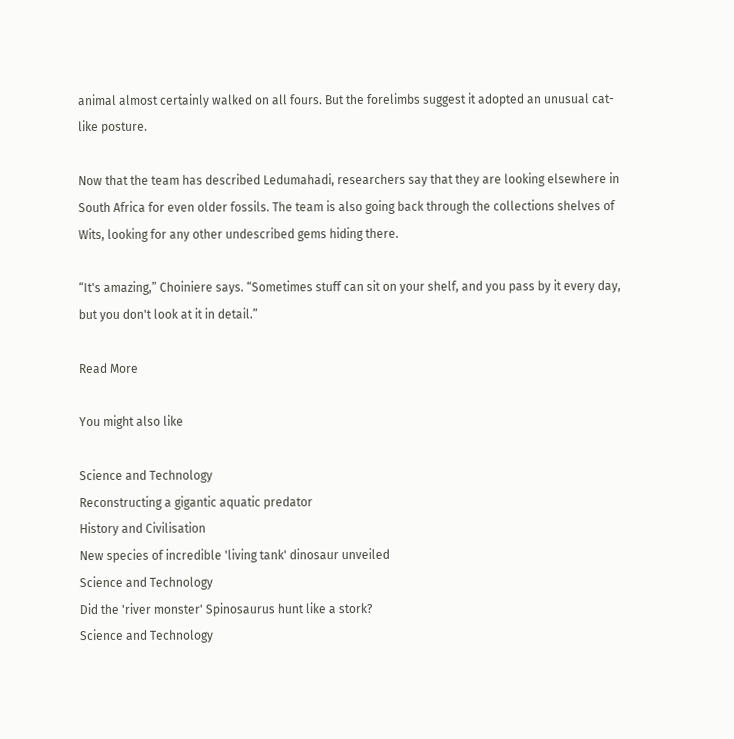animal almost certainly walked on all fours. But the forelimbs suggest it adopted an unusual cat-like posture.

Now that the team has described Ledumahadi, researchers say that they are looking elsewhere in South Africa for even older fossils. The team is also going back through the collections shelves of Wits, looking for any other undescribed gems hiding there.

“It's amazing,” Choiniere says. “Sometimes stuff can sit on your shelf, and you pass by it every day, but you don't look at it in detail.”

Read More

You might also like

Science and Technology
Reconstructing a gigantic aquatic predator
History and Civilisation
New species of incredible 'living tank' dinosaur unveiled
Science and Technology
Did the 'river monster' Spinosaurus hunt like a stork?
Science and Technology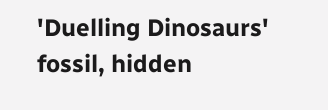'Duelling Dinosaurs' fossil, hidden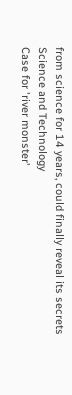from science for 14 years, could finally reveal its secrets
Science and Technology
Case for 'river monster'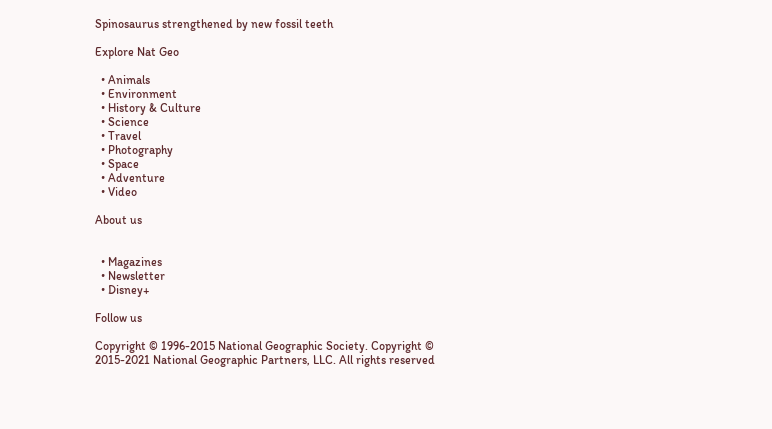Spinosaurus strengthened by new fossil teeth

Explore Nat Geo

  • Animals
  • Environment
  • History & Culture
  • Science
  • Travel
  • Photography
  • Space
  • Adventure
  • Video

About us


  • Magazines
  • Newsletter
  • Disney+

Follow us

Copyright © 1996-2015 National Geographic Society. Copyright © 2015-2021 National Geographic Partners, LLC. All rights reserved